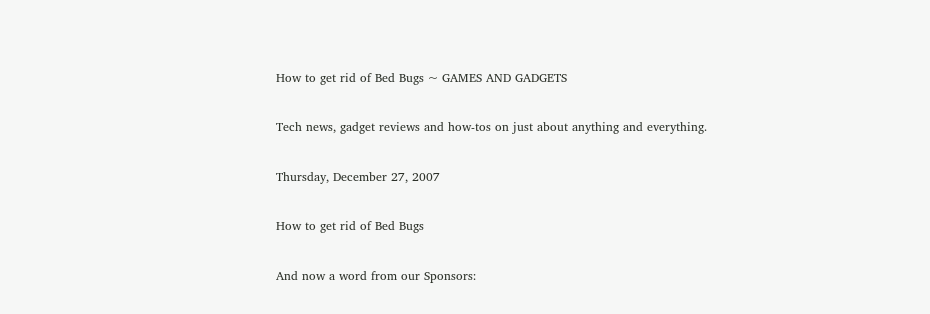How to get rid of Bed Bugs ~ GAMES AND GADGETS

Tech news, gadget reviews and how-tos on just about anything and everything.

Thursday, December 27, 2007

How to get rid of Bed Bugs

And now a word from our Sponsors: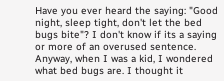Have you ever heard the saying: "Good night, sleep tight, don't let the bed bugs bite"? I don't know if its a saying or more of an overused sentence. Anyway, when I was a kid, I wondered what bed bugs are. I thought it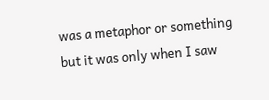was a metaphor or something but it was only when I saw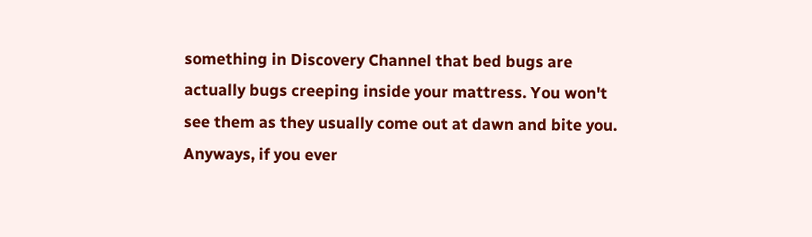something in Discovery Channel that bed bugs are actually bugs creeping inside your mattress. You won't see them as they usually come out at dawn and bite you. Anyways, if you ever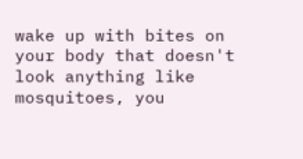wake up with bites on your body that doesn't look anything like mosquitoes, you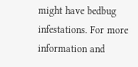might have bedbug infestations. For more information and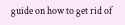guide on how to get rid of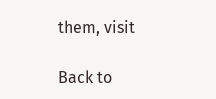them, visit

Back to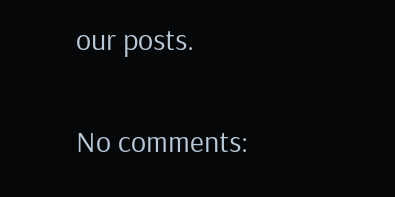our posts.

No comments: